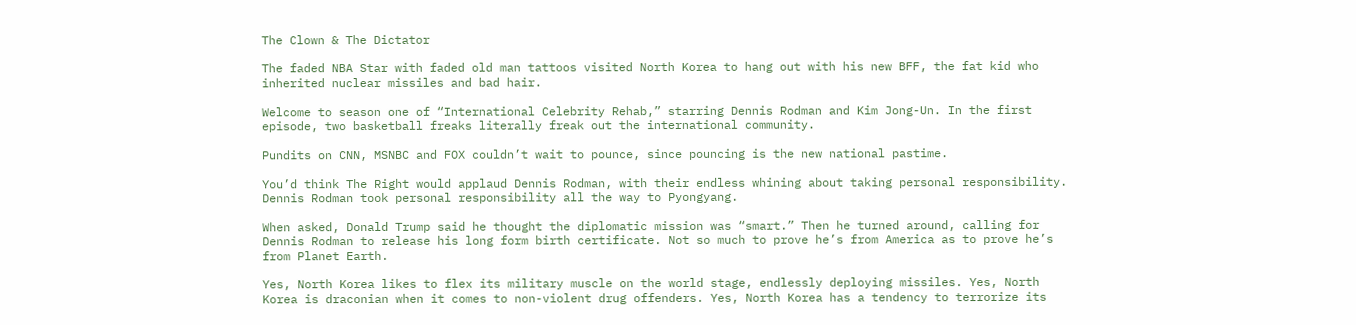The Clown & The Dictator

The faded NBA Star with faded old man tattoos visited North Korea to hang out with his new BFF, the fat kid who inherited nuclear missiles and bad hair.

Welcome to season one of “International Celebrity Rehab,” starring Dennis Rodman and Kim Jong-Un. In the first episode, two basketball freaks literally freak out the international community.

Pundits on CNN, MSNBC and FOX couldn’t wait to pounce, since pouncing is the new national pastime.

You’d think The Right would applaud Dennis Rodman, with their endless whining about taking personal responsibility. Dennis Rodman took personal responsibility all the way to Pyongyang.

When asked, Donald Trump said he thought the diplomatic mission was “smart.” Then he turned around, calling for Dennis Rodman to release his long form birth certificate. Not so much to prove he’s from America as to prove he’s from Planet Earth.

Yes, North Korea likes to flex its military muscle on the world stage, endlessly deploying missiles. Yes, North Korea is draconian when it comes to non-violent drug offenders. Yes, North Korea has a tendency to terrorize its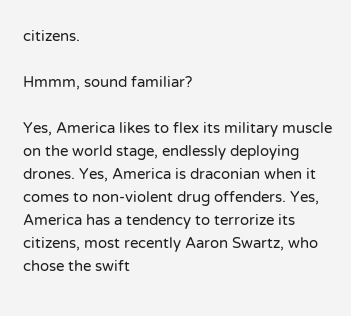citizens.

Hmmm, sound familiar?

Yes, America likes to flex its military muscle on the world stage, endlessly deploying drones. Yes, America is draconian when it comes to non-violent drug offenders. Yes, America has a tendency to terrorize its citizens, most recently Aaron Swartz, who chose the swift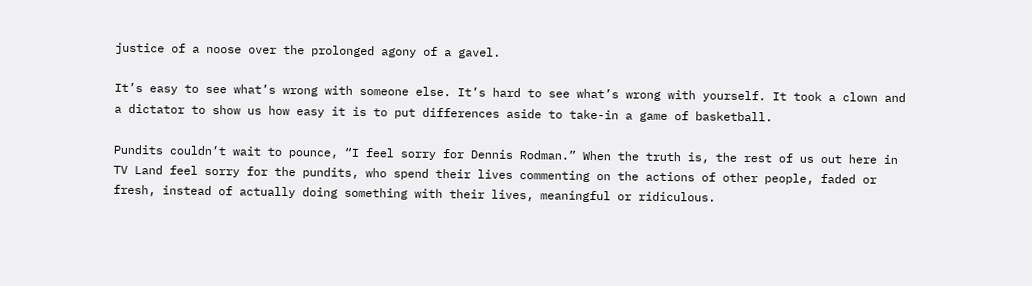justice of a noose over the prolonged agony of a gavel.

It’s easy to see what’s wrong with someone else. It’s hard to see what’s wrong with yourself. It took a clown and a dictator to show us how easy it is to put differences aside to take-in a game of basketball.

Pundits couldn’t wait to pounce, “I feel sorry for Dennis Rodman.” When the truth is, the rest of us out here in TV Land feel sorry for the pundits, who spend their lives commenting on the actions of other people, faded or fresh, instead of actually doing something with their lives, meaningful or ridiculous.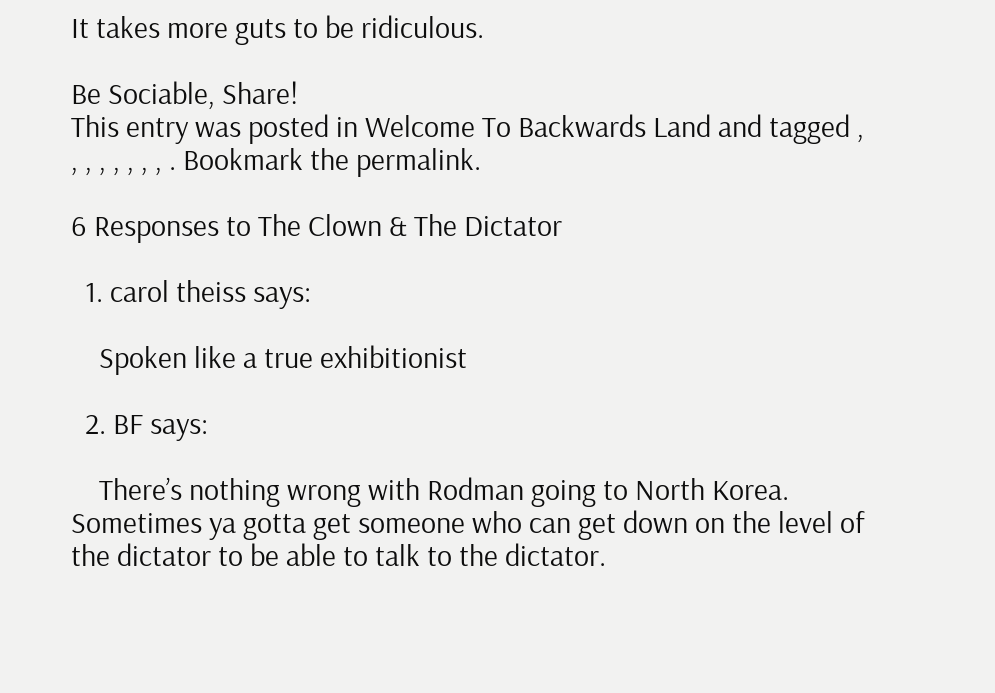It takes more guts to be ridiculous.

Be Sociable, Share!
This entry was posted in Welcome To Backwards Land and tagged , , , , , , , , . Bookmark the permalink.

6 Responses to The Clown & The Dictator

  1. carol theiss says:

    Spoken like a true exhibitionist

  2. BF says:

    There’s nothing wrong with Rodman going to North Korea. Sometimes ya gotta get someone who can get down on the level of the dictator to be able to talk to the dictator.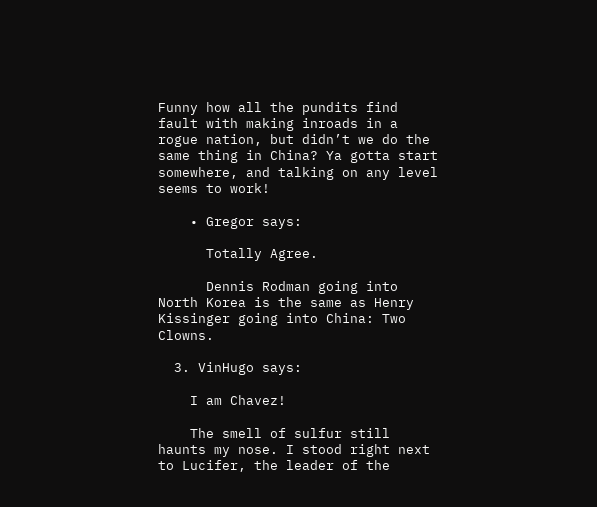Funny how all the pundits find fault with making inroads in a rogue nation, but didn’t we do the same thing in China? Ya gotta start somewhere, and talking on any level seems to work!

    • Gregor says:

      Totally Agree.

      Dennis Rodman going into North Korea is the same as Henry Kissinger going into China: Two Clowns.

  3. VinHugo says:

    I am Chavez!

    The smell of sulfur still haunts my nose. I stood right next to Lucifer, the leader of the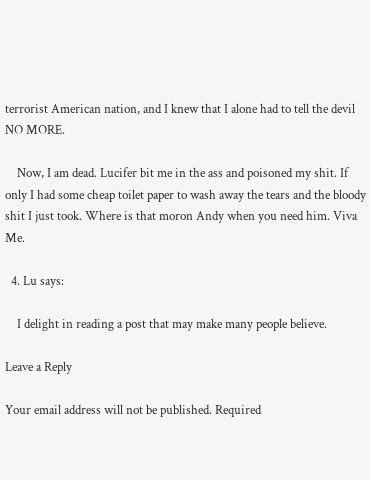terrorist American nation, and I knew that I alone had to tell the devil NO MORE.

    Now, I am dead. Lucifer bit me in the ass and poisoned my shit. If only I had some cheap toilet paper to wash away the tears and the bloody shit I just took. Where is that moron Andy when you need him. Viva Me.

  4. Lu says:

    I delight in reading a post that may make many people believe.

Leave a Reply

Your email address will not be published. Required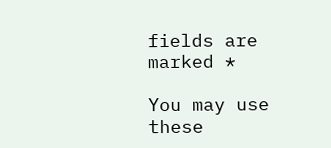fields are marked *

You may use these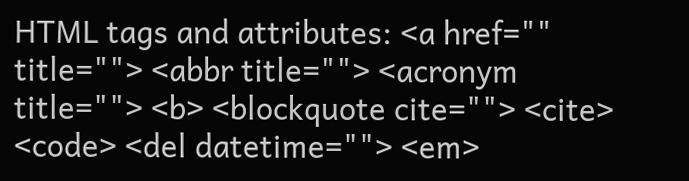HTML tags and attributes: <a href="" title=""> <abbr title=""> <acronym title=""> <b> <blockquote cite=""> <cite> <code> <del datetime=""> <em>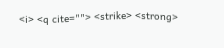<i> <q cite=""> <strike> <strong>